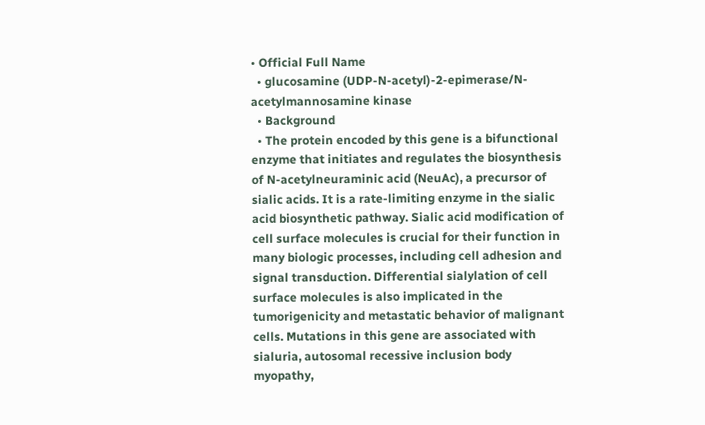• Official Full Name
  • glucosamine (UDP-N-acetyl)-2-epimerase/N-acetylmannosamine kinase
  • Background
  • The protein encoded by this gene is a bifunctional enzyme that initiates and regulates the biosynthesis of N-acetylneuraminic acid (NeuAc), a precursor of sialic acids. It is a rate-limiting enzyme in the sialic acid biosynthetic pathway. Sialic acid modification of cell surface molecules is crucial for their function in many biologic processes, including cell adhesion and signal transduction. Differential sialylation of cell surface molecules is also implicated in the tumorigenicity and metastatic behavior of malignant cells. Mutations in this gene are associated with sialuria, autosomal recessive inclusion body myopathy,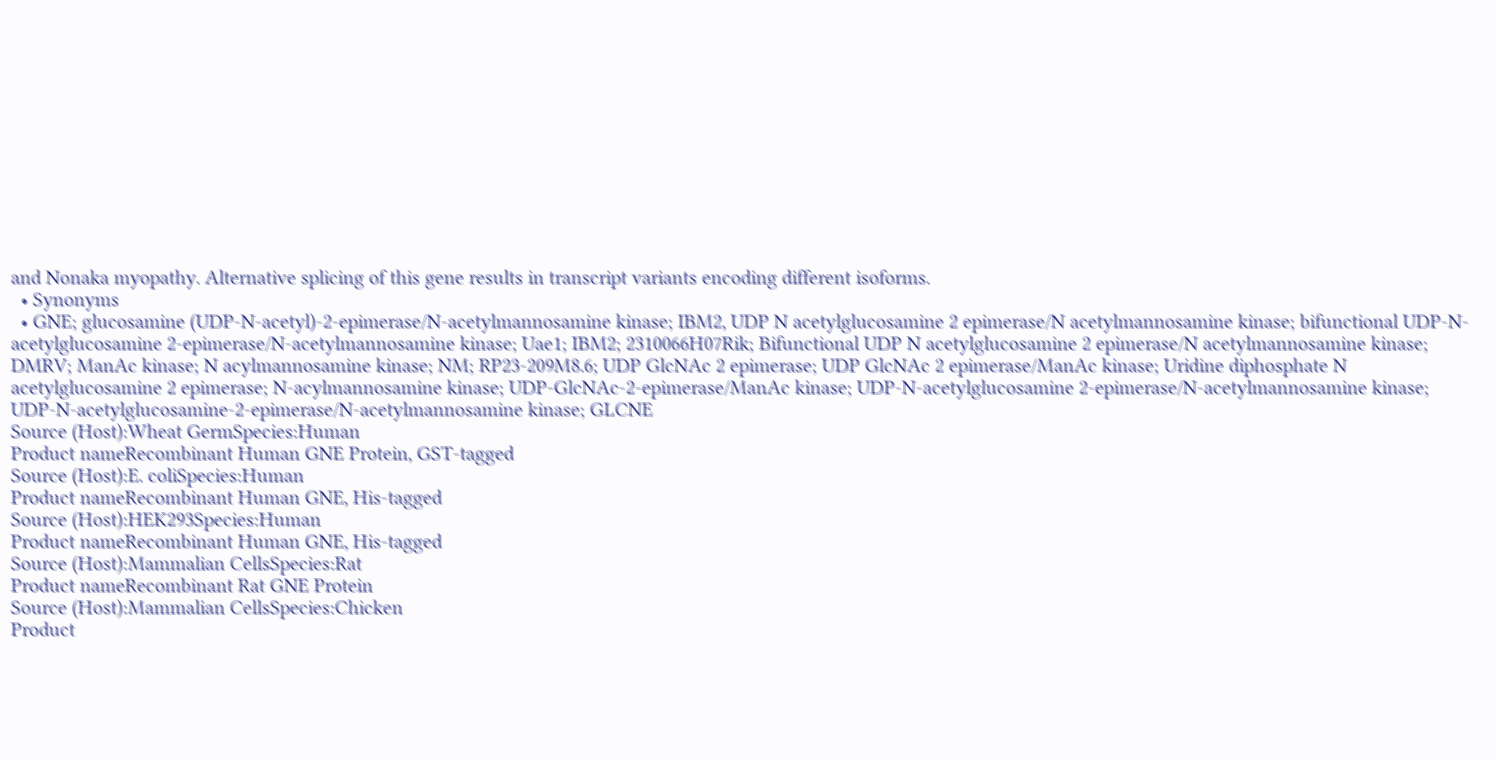and Nonaka myopathy. Alternative splicing of this gene results in transcript variants encoding different isoforms.
  • Synonyms
  • GNE; glucosamine (UDP-N-acetyl)-2-epimerase/N-acetylmannosamine kinase; IBM2, UDP N acetylglucosamine 2 epimerase/N acetylmannosamine kinase; bifunctional UDP-N-acetylglucosamine 2-epimerase/N-acetylmannosamine kinase; Uae1; IBM2; 2310066H07Rik; Bifunctional UDP N acetylglucosamine 2 epimerase/N acetylmannosamine kinase; DMRV; ManAc kinase; N acylmannosamine kinase; NM; RP23-209M8.6; UDP GlcNAc 2 epimerase; UDP GlcNAc 2 epimerase/ManAc kinase; Uridine diphosphate N acetylglucosamine 2 epimerase; N-acylmannosamine kinase; UDP-GlcNAc-2-epimerase/ManAc kinase; UDP-N-acetylglucosamine 2-epimerase/N-acetylmannosamine kinase; UDP-N-acetylglucosamine-2-epimerase/N-acetylmannosamine kinase; GLCNE
Source (Host):Wheat GermSpecies:Human
Product nameRecombinant Human GNE Protein, GST-tagged
Source (Host):E. coliSpecies:Human
Product nameRecombinant Human GNE, His-tagged
Source (Host):HEK293Species:Human
Product nameRecombinant Human GNE, His-tagged
Source (Host):Mammalian CellsSpecies:Rat
Product nameRecombinant Rat GNE Protein
Source (Host):Mammalian CellsSpecies:Chicken
Product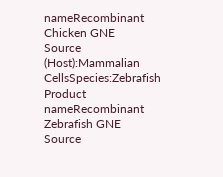nameRecombinant Chicken GNE
Source (Host):Mammalian CellsSpecies:Zebrafish
Product nameRecombinant Zebrafish GNE
Source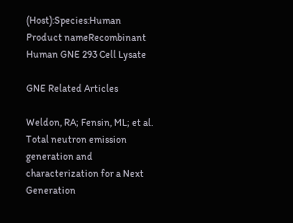(Host):Species:Human
Product nameRecombinant Human GNE 293 Cell Lysate

GNE Related Articles

Weldon, RA; Fensin, ML; et al. Total neutron emission generation and characterization for a Next Generation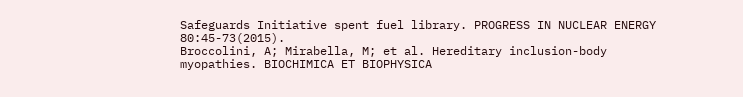Safeguards Initiative spent fuel library. PROGRESS IN NUCLEAR ENERGY 80:45-73(2015).
Broccolini, A; Mirabella, M; et al. Hereditary inclusion-body myopathies. BIOCHIMICA ET BIOPHYSICA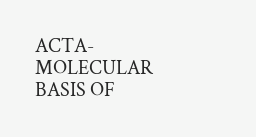ACTA-MOLECULAR BASIS OF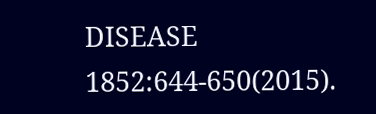DISEASE 1852:644-650(2015).